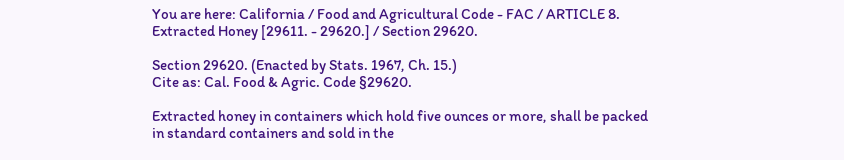You are here: California / Food and Agricultural Code - FAC / ARTICLE 8. Extracted Honey [29611. - 29620.] / Section 29620.

Section 29620. (Enacted by Stats. 1967, Ch. 15.)
Cite as: Cal. Food & Agric. Code §29620.

Extracted honey in containers which hold five ounces or more, shall be packed in standard containers and sold in the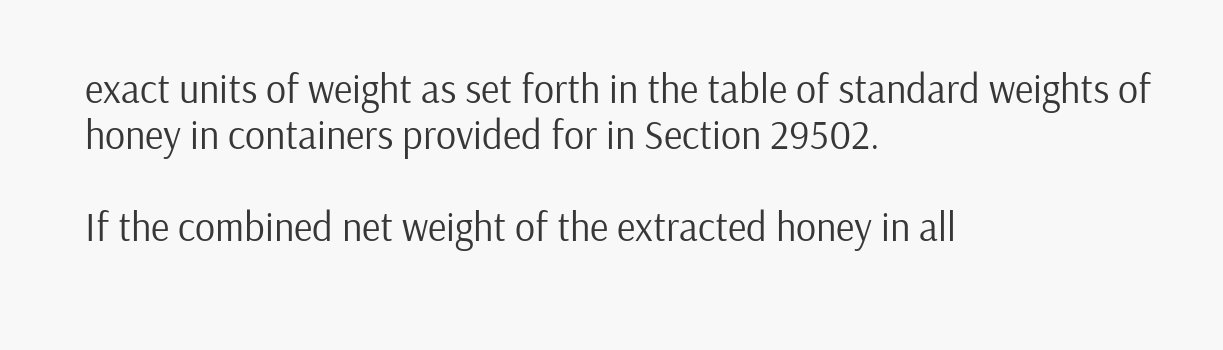exact units of weight as set forth in the table of standard weights of honey in containers provided for in Section 29502.

If the combined net weight of the extracted honey in all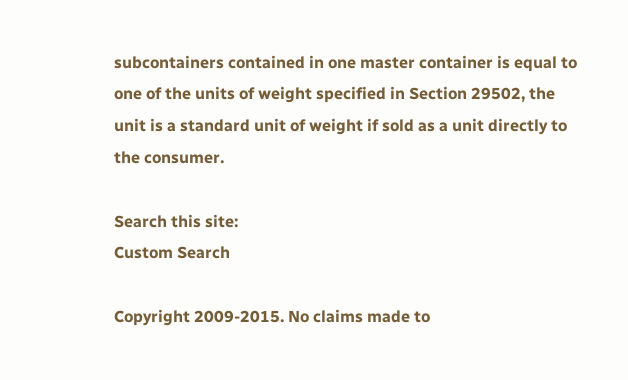subcontainers contained in one master container is equal to one of the units of weight specified in Section 29502, the unit is a standard unit of weight if sold as a unit directly to the consumer.

Search this site:
Custom Search

Copyright 2009-2015. No claims made to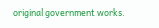original government works.